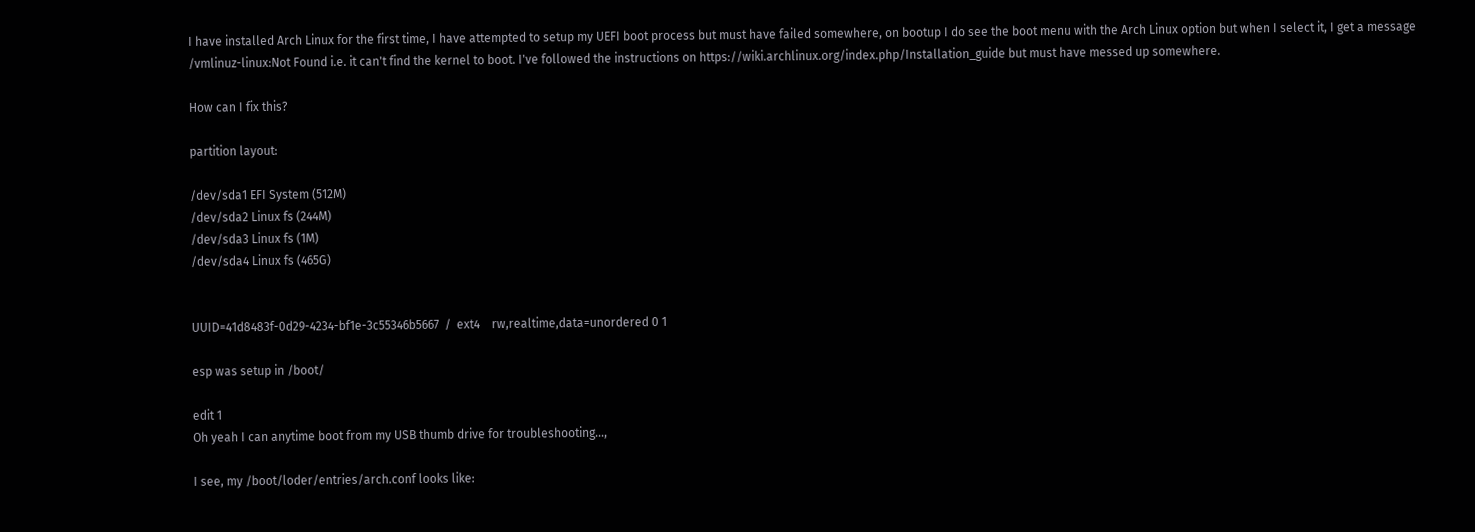I have installed Arch Linux for the first time, I have attempted to setup my UEFI boot process but must have failed somewhere, on bootup I do see the boot menu with the Arch Linux option but when I select it, I get a message /vmlinuz-linux:Not Found i.e. it can't find the kernel to boot. I've followed the instructions on https://wiki.archlinux.org/index.php/Installation_guide but must have messed up somewhere.

How can I fix this?

partition layout:

/dev/sda1 EFI System (512M)
/dev/sda2 Linux fs (244M)
/dev/sda3 Linux fs (1M)
/dev/sda4 Linux fs (465G)


UUID=41d8483f-0d29-4234-bf1e-3c55346b5667  /  ext4    rw,realtime,data=unordered 0 1

esp was setup in /boot/

edit 1
Oh yeah I can anytime boot from my USB thumb drive for troubleshooting...,

I see, my /boot/loder/entries/arch.conf looks like: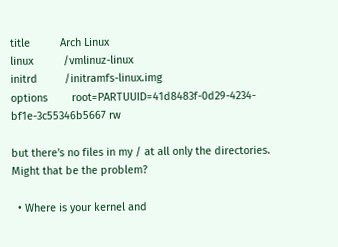title          Arch Linux
linux          /vmlinuz-linux
initrd         /initramfs-linux.img
options        root=PARTUUID=41d8483f-0d29-4234-bf1e-3c55346b5667 rw

but there's no files in my / at all only the directories. Might that be the problem?

  • Where is your kernel and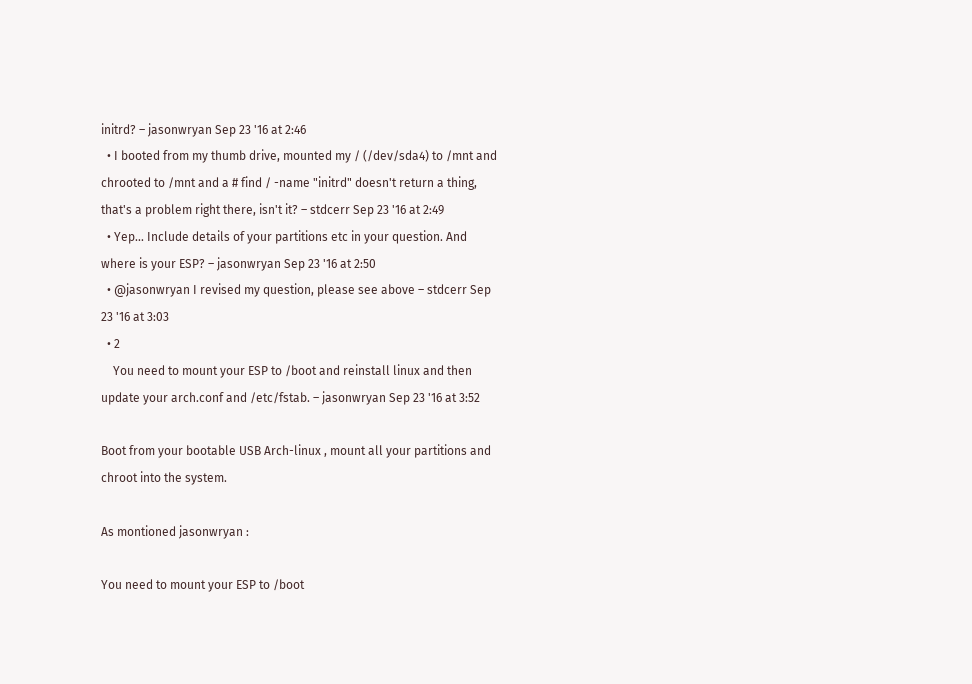initrd? – jasonwryan Sep 23 '16 at 2:46
  • I booted from my thumb drive, mounted my / (/dev/sda4) to /mnt and chrooted to /mnt and a # find / -name "initrd" doesn't return a thing, that's a problem right there, isn't it? – stdcerr Sep 23 '16 at 2:49
  • Yep... Include details of your partitions etc in your question. And where is your ESP? – jasonwryan Sep 23 '16 at 2:50
  • @jasonwryan I revised my question, please see above – stdcerr Sep 23 '16 at 3:03
  • 2
    You need to mount your ESP to /boot and reinstall linux and then update your arch.conf and /etc/fstab. – jasonwryan Sep 23 '16 at 3:52

Boot from your bootable USB Arch-linux , mount all your partitions and chroot into the system.

As montioned jasonwryan :

You need to mount your ESP to /boot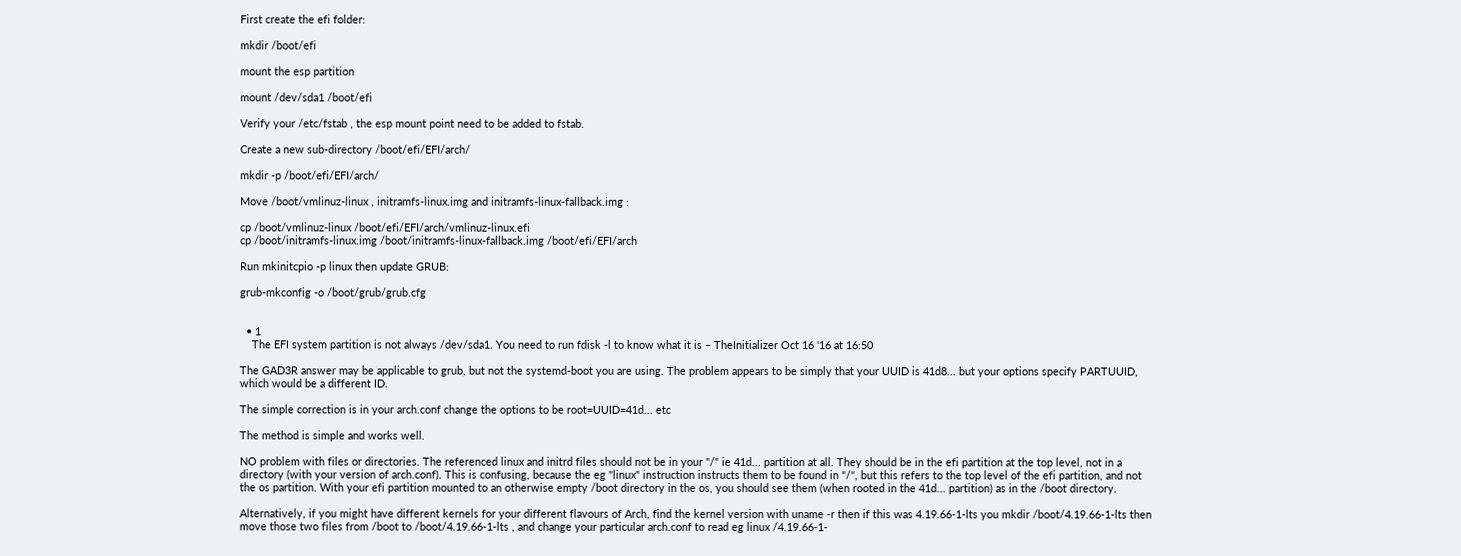First create the efi folder:

mkdir /boot/efi

mount the esp partition

mount /dev/sda1 /boot/efi

Verify your /etc/fstab , the esp mount point need to be added to fstab.

Create a new sub-directory /boot/efi/EFI/arch/

mkdir -p /boot/efi/EFI/arch/

Move /boot/vmlinuz-linux , initramfs-linux.img and initramfs-linux-fallback.img :

cp /boot/vmlinuz-linux /boot/efi/EFI/arch/vmlinuz-linux.efi
cp /boot/initramfs-linux.img /boot/initramfs-linux-fallback.img /boot/efi/EFI/arch

Run mkinitcpio -p linux then update GRUB:

grub-mkconfig -o /boot/grub/grub.cfg


  • 1
    The EFI system partition is not always /dev/sda1. You need to run fdisk -l to know what it is – TheInitializer Oct 16 '16 at 16:50

The GAD3R answer may be applicable to grub, but not the systemd-boot you are using. The problem appears to be simply that your UUID is 41d8... but your options specify PARTUUID, which would be a different ID.

The simple correction is in your arch.conf change the options to be root=UUID=41d... etc

The method is simple and works well.

NO problem with files or directories. The referenced linux and initrd files should not be in your "/" ie 41d... partition at all. They should be in the efi partition at the top level, not in a directory (with your version of arch.conf). This is confusing, because the eg "linux" instruction instructs them to be found in "/", but this refers to the top level of the efi partition, and not the os partition. With your efi partition mounted to an otherwise empty /boot directory in the os, you should see them (when rooted in the 41d... partition) as in the /boot directory.

Alternatively, if you might have different kernels for your different flavours of Arch, find the kernel version with uname -r then if this was 4.19.66-1-lts you mkdir /boot/4.19.66-1-lts then move those two files from /boot to /boot/4.19.66-1-lts , and change your particular arch.conf to read eg linux /4.19.66-1-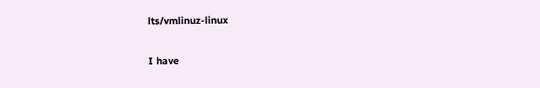lts/vmlinuz-linux

I have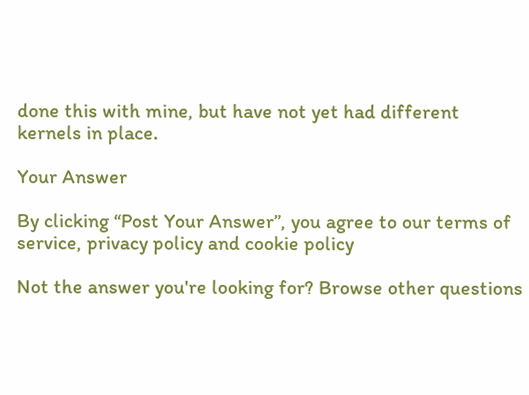done this with mine, but have not yet had different kernels in place.

Your Answer

By clicking “Post Your Answer”, you agree to our terms of service, privacy policy and cookie policy

Not the answer you're looking for? Browse other questions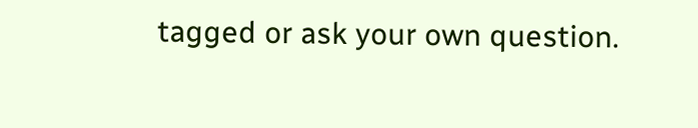tagged or ask your own question.